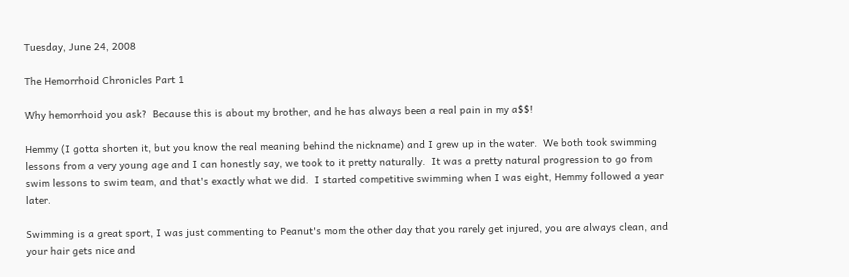Tuesday, June 24, 2008

The Hemorrhoid Chronicles Part 1

Why hemorrhoid you ask?  Because this is about my brother, and he has always been a real pain in my a$$!

Hemmy (I gotta shorten it, but you know the real meaning behind the nickname) and I grew up in the water.  We both took swimming lessons from a very young age and I can honestly say, we took to it pretty naturally.  It was a pretty natural progression to go from swim lessons to swim team, and that's exactly what we did.  I started competitive swimming when I was eight, Hemmy followed a year later.

Swimming is a great sport, I was just commenting to Peanut's mom the other day that you rarely get injured, you are always clean, and your hair gets nice and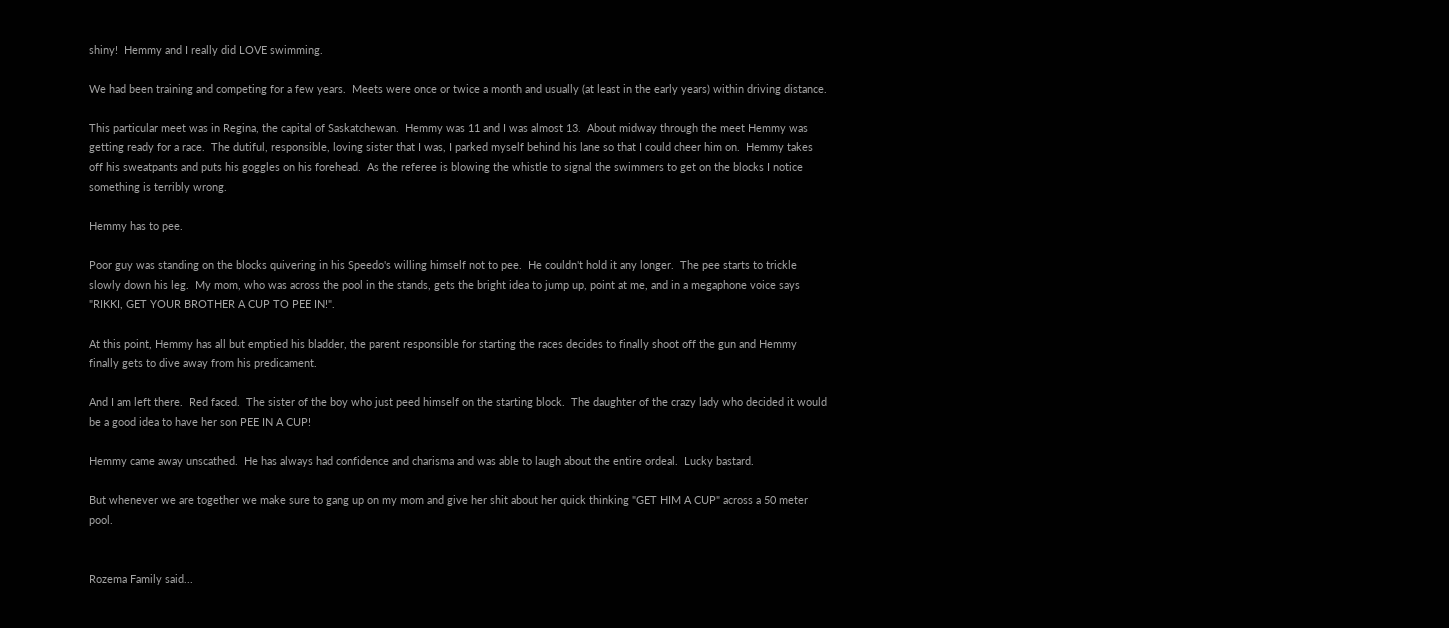shiny!  Hemmy and I really did LOVE swimming.

We had been training and competing for a few years.  Meets were once or twice a month and usually (at least in the early years) within driving distance.

This particular meet was in Regina, the capital of Saskatchewan.  Hemmy was 11 and I was almost 13.  About midway through the meet Hemmy was getting ready for a race.  The dutiful, responsible, loving sister that I was, I parked myself behind his lane so that I could cheer him on.  Hemmy takes off his sweatpants and puts his goggles on his forehead.  As the referee is blowing the whistle to signal the swimmers to get on the blocks I notice something is terribly wrong.

Hemmy has to pee.

Poor guy was standing on the blocks quivering in his Speedo's willing himself not to pee.  He couldn't hold it any longer.  The pee starts to trickle slowly down his leg.  My mom, who was across the pool in the stands, gets the bright idea to jump up, point at me, and in a megaphone voice says "RIKKI, GET YOUR BROTHER A CUP TO PEE IN!".

At this point, Hemmy has all but emptied his bladder, the parent responsible for starting the races decides to finally shoot off the gun and Hemmy finally gets to dive away from his predicament.

And I am left there.  Red faced.  The sister of the boy who just peed himself on the starting block.  The daughter of the crazy lady who decided it would be a good idea to have her son PEE IN A CUP!

Hemmy came away unscathed.  He has always had confidence and charisma and was able to laugh about the entire ordeal.  Lucky bastard.

But whenever we are together we make sure to gang up on my mom and give her shit about her quick thinking "GET HIM A CUP" across a 50 meter pool.


Rozema Family said...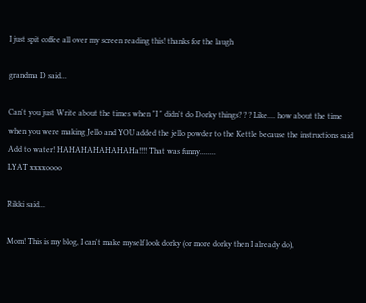I just spit coffee all over my screen reading this! thanks for the laugh

grandma D said...

Can't you just Write about the times when "I " didn't do Dorky things? ? ? Like.... how about the time when you were making Jello and YOU added the jello powder to the Kettle because the instructions said Add to water! HAHAHAHAHAHAHa!!!! That was funny........
LYAT xxxxoooo

Rikki said...

Mom! This is my blog, I can't make myself look dorky (or more dorky then I already do),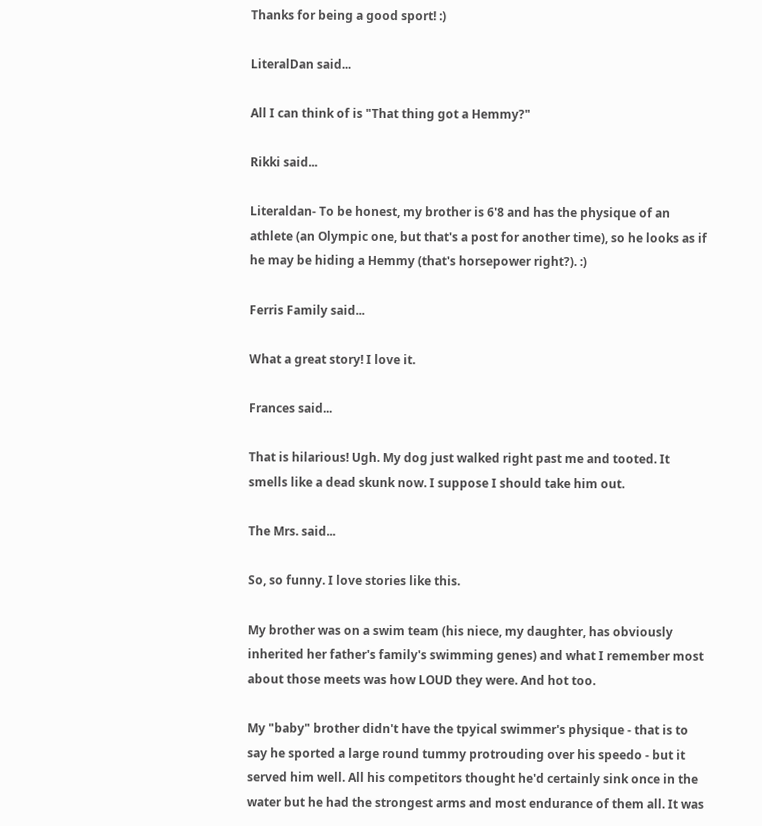Thanks for being a good sport! :)

LiteralDan said...

All I can think of is "That thing got a Hemmy?"

Rikki said...

Literaldan- To be honest, my brother is 6'8 and has the physique of an athlete (an Olympic one, but that's a post for another time), so he looks as if he may be hiding a Hemmy (that's horsepower right?). :)

Ferris Family said...

What a great story! I love it.

Frances said...

That is hilarious! Ugh. My dog just walked right past me and tooted. It smells like a dead skunk now. I suppose I should take him out.

The Mrs. said...

So, so funny. I love stories like this.

My brother was on a swim team (his niece, my daughter, has obviously inherited her father's family's swimming genes) and what I remember most about those meets was how LOUD they were. And hot too.

My "baby" brother didn't have the tpyical swimmer's physique - that is to say he sported a large round tummy protrouding over his speedo - but it served him well. All his competitors thought he'd certainly sink once in the water but he had the strongest arms and most endurance of them all. It was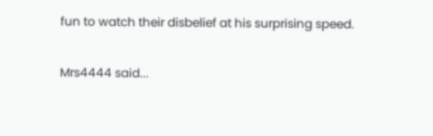fun to watch their disbelief at his surprising speed.

Mrs4444 said...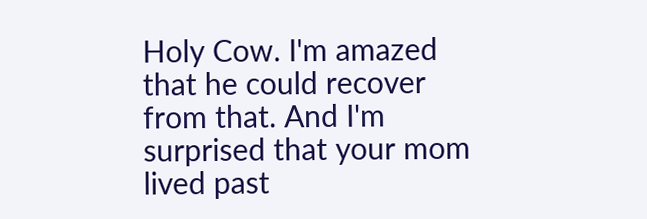Holy Cow. I'm amazed that he could recover from that. And I'm surprised that your mom lived past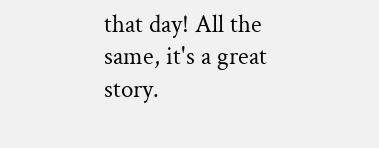that day! All the same, it's a great story.